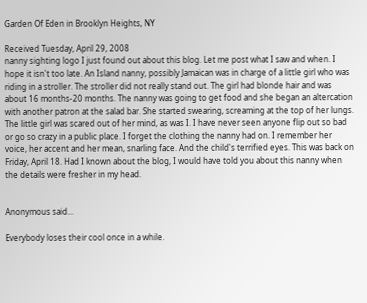Garden Of Eden in Brooklyn Heights, NY

Received Tuesday, April 29, 2008
nanny sighting logo I just found out about this blog. Let me post what I saw and when. I hope it isn't too late. An Island nanny, possibly Jamaican was in charge of a little girl who was riding in a stroller. The stroller did not really stand out. The girl had blonde hair and was about 16 months-20 months. The nanny was going to get food and she began an altercation with another patron at the salad bar. She started swearing, screaming at the top of her lungs. The little girl was scared out of her mind, as was I. I have never seen anyone flip out so bad or go so crazy in a public place. I forget the clothing the nanny had on. I remember her voice, her accent and her mean, snarling face. And the child's terrified eyes. This was back on Friday, April 18. Had I known about the blog, I would have told you about this nanny when the details were fresher in my head.


Anonymous said...

Everybody loses their cool once in a while.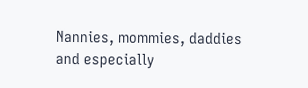Nannies, mommies, daddies and especially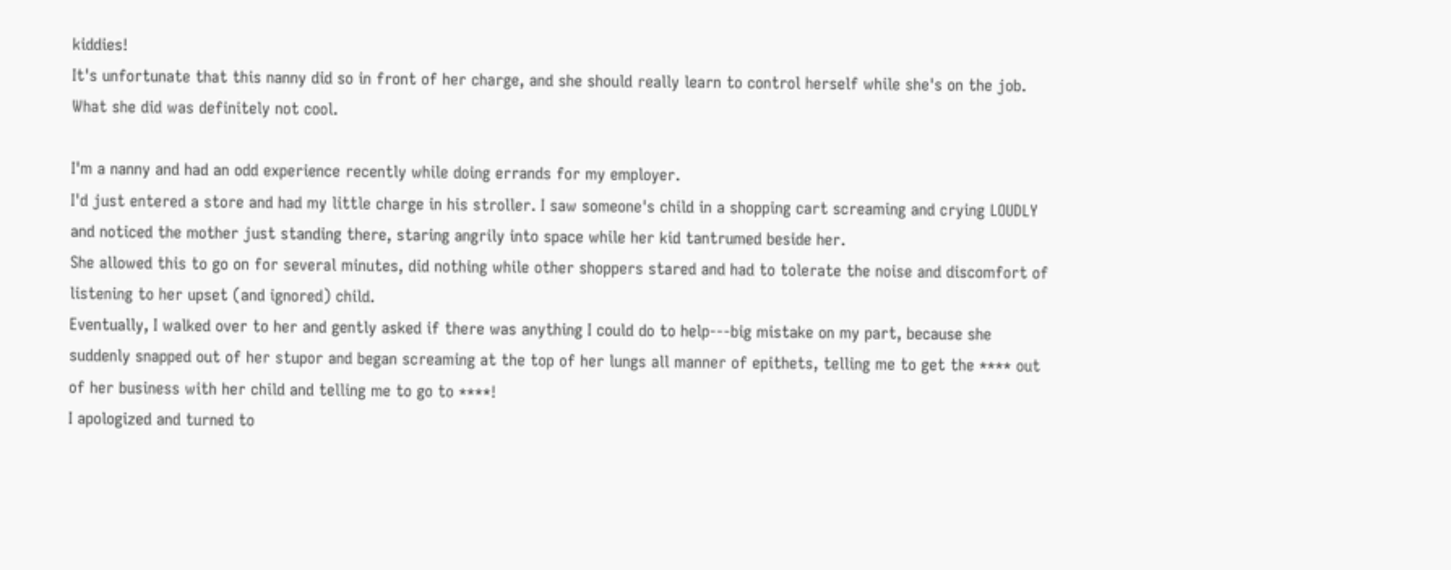kiddies!
It's unfortunate that this nanny did so in front of her charge, and she should really learn to control herself while she's on the job. What she did was definitely not cool.

I'm a nanny and had an odd experience recently while doing errands for my employer.
I'd just entered a store and had my little charge in his stroller. I saw someone's child in a shopping cart screaming and crying LOUDLY and noticed the mother just standing there, staring angrily into space while her kid tantrumed beside her.
She allowed this to go on for several minutes, did nothing while other shoppers stared and had to tolerate the noise and discomfort of listening to her upset (and ignored) child.
Eventually, I walked over to her and gently asked if there was anything I could do to help---big mistake on my part, because she suddenly snapped out of her stupor and began screaming at the top of her lungs all manner of epithets, telling me to get the **** out of her business with her child and telling me to go to ****!
I apologized and turned to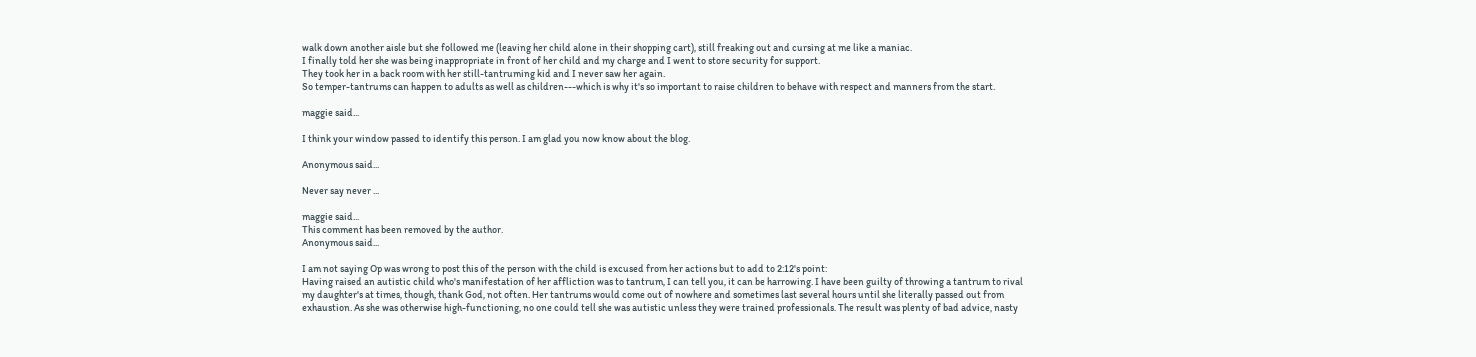walk down another aisle but she followed me (leaving her child alone in their shopping cart), still freaking out and cursing at me like a maniac.
I finally told her she was being inappropriate in front of her child and my charge and I went to store security for support.
They took her in a back room with her still-tantruming kid and I never saw her again.
So temper-tantrums can happen to adults as well as children---which is why it's so important to raise children to behave with respect and manners from the start.

maggie said...

I think your window passed to identify this person. I am glad you now know about the blog.

Anonymous said...

Never say never ...

maggie said...
This comment has been removed by the author.
Anonymous said...

I am not saying Op was wrong to post this of the person with the child is excused from her actions but to add to 2:12's point:
Having raised an autistic child who's manifestation of her affliction was to tantrum, I can tell you, it can be harrowing. I have been guilty of throwing a tantrum to rival my daughter's at times, though, thank God, not often. Her tantrums would come out of nowhere and sometimes last several hours until she literally passed out from exhaustion. As she was otherwise high-functioning, no one could tell she was autistic unless they were trained professionals. The result was plenty of bad advice, nasty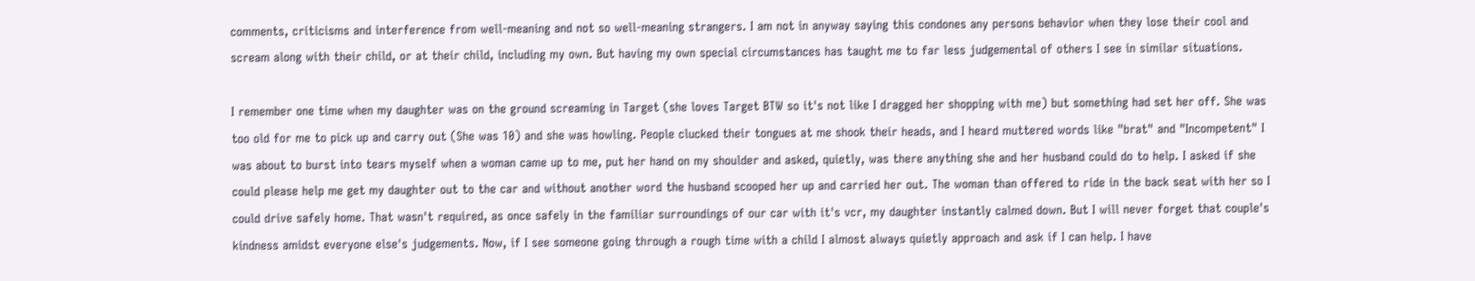comments, criticisms and interference from well-meaning and not so well-meaning strangers. I am not in anyway saying this condones any persons behavior when they lose their cool and scream along with their child, or at their child, including my own. But having my own special circumstances has taught me to far less judgemental of others I see in similar situations.

I remember one time when my daughter was on the ground screaming in Target (she loves Target BTW so it's not like I dragged her shopping with me) but something had set her off. She was too old for me to pick up and carry out (She was 10) and she was howling. People clucked their tongues at me shook their heads, and I heard muttered words like "brat" and "Incompetent" I was about to burst into tears myself when a woman came up to me, put her hand on my shoulder and asked, quietly, was there anything she and her husband could do to help. I asked if she could please help me get my daughter out to the car and without another word the husband scooped her up and carried her out. The woman than offered to ride in the back seat with her so I could drive safely home. That wasn't required, as once safely in the familiar surroundings of our car with it's vcr, my daughter instantly calmed down. But I will never forget that couple's kindness amidst everyone else's judgements. Now, if I see someone going through a rough time with a child I almost always quietly approach and ask if I can help. I have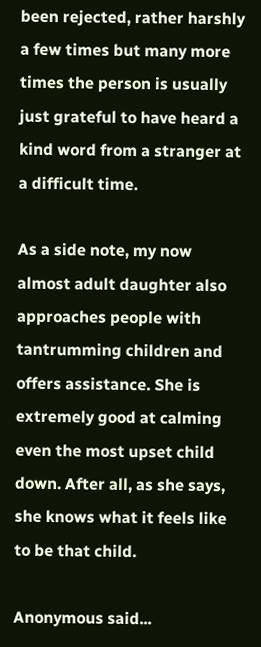been rejected, rather harshly a few times but many more times the person is usually just grateful to have heard a kind word from a stranger at a difficult time.

As a side note, my now almost adult daughter also approaches people with tantrumming children and offers assistance. She is extremely good at calming even the most upset child down. After all, as she says, she knows what it feels like to be that child.

Anonymous said...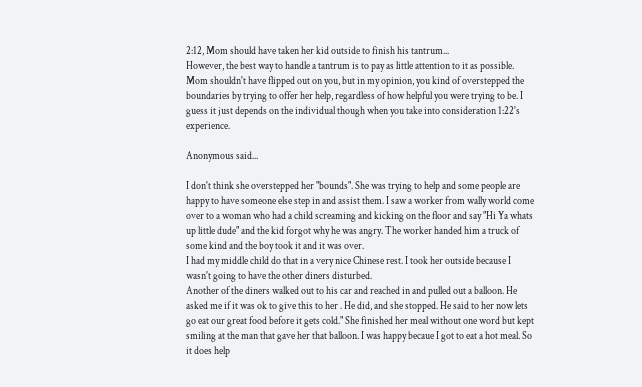2:12, Mom should have taken her kid outside to finish his tantrum...
However, the best way to handle a tantrum is to pay as little attention to it as possible.
Mom shouldn't have flipped out on you, but in my opinion, you kind of overstepped the boundaries by trying to offer her help, regardless of how helpful you were trying to be. I guess it just depends on the individual though when you take into consideration 1:22's experience.

Anonymous said...

I don't think she overstepped her "bounds". She was trying to help and some people are happy to have someone else step in and assist them. I saw a worker from wally world come over to a woman who had a child screaming and kicking on the floor and say "Hi Ya whats up little dude" and the kid forgot why he was angry. The worker handed him a truck of some kind and the boy took it and it was over.
I had my middle child do that in a very nice Chinese rest. I took her outside because I wasn't going to have the other diners disturbed.
Another of the diners walked out to his car and reached in and pulled out a balloon. He asked me if it was ok to give this to her . He did, and she stopped. He said to her now lets go eat our great food before it gets cold." She finished her meal without one word but kept smiling at the man that gave her that balloon. I was happy becaue I got to eat a hot meal. So it does help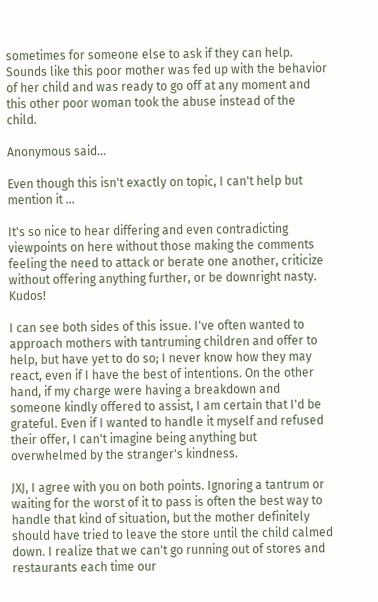sometimes for someone else to ask if they can help.
Sounds like this poor mother was fed up with the behavior of her child and was ready to go off at any moment and this other poor woman took the abuse instead of the child.

Anonymous said...

Even though this isn't exactly on topic, I can't help but mention it ...

It's so nice to hear differing and even contradicting viewpoints on here without those making the comments feeling the need to attack or berate one another, criticize without offering anything further, or be downright nasty. Kudos!

I can see both sides of this issue. I've often wanted to approach mothers with tantruming children and offer to help, but have yet to do so; I never know how they may react, even if I have the best of intentions. On the other hand, if my charge were having a breakdown and someone kindly offered to assist, I am certain that I'd be grateful. Even if I wanted to handle it myself and refused their offer, I can't imagine being anything but overwhelmed by the stranger's kindness.

JXJ, I agree with you on both points. Ignoring a tantrum or waiting for the worst of it to pass is often the best way to handle that kind of situation, but the mother definitely should have tried to leave the store until the child calmed down. I realize that we can't go running out of stores and restaurants each time our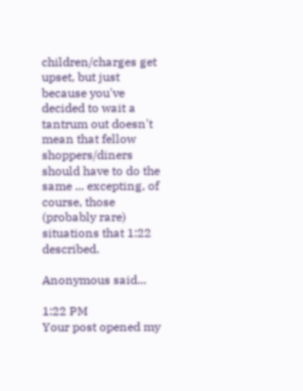children/charges get upset, but just because you've decided to wait a tantrum out doesn't mean that fellow shoppers/diners should have to do the same ... excepting, of course, those (probably rare) situations that 1:22 described.

Anonymous said...

1:22 PM
Your post opened my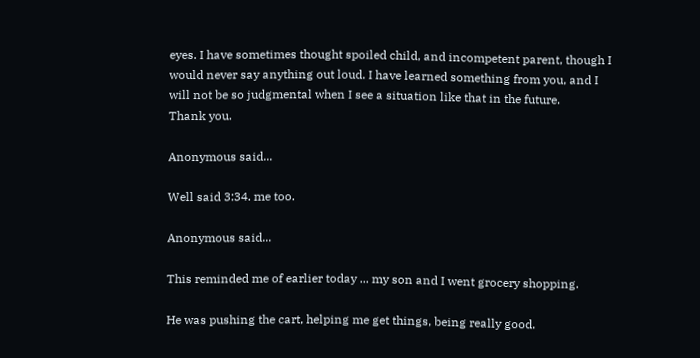eyes. I have sometimes thought spoiled child, and incompetent parent, though I would never say anything out loud. I have learned something from you, and I will not be so judgmental when I see a situation like that in the future.
Thank you.

Anonymous said...

Well said 3:34. me too.

Anonymous said...

This reminded me of earlier today ... my son and I went grocery shopping.

He was pushing the cart, helping me get things, being really good.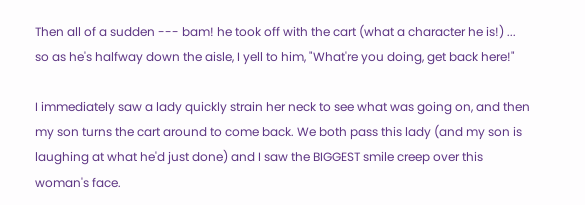Then all of a sudden --- bam! he took off with the cart (what a character he is!) ... so as he's halfway down the aisle, I yell to him, "What're you doing, get back here!"

I immediately saw a lady quickly strain her neck to see what was going on, and then my son turns the cart around to come back. We both pass this lady (and my son is laughing at what he'd just done) and I saw the BIGGEST smile creep over this woman's face.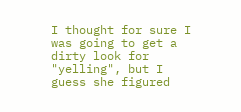I thought for sure I was going to get a dirty look for "yelling", but I guess she figured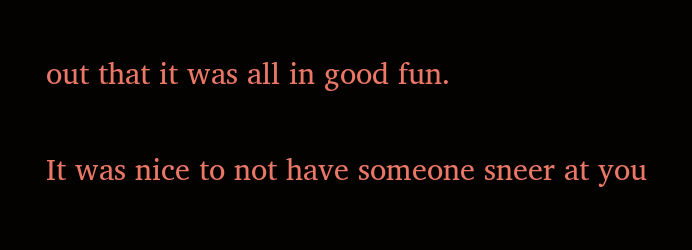out that it was all in good fun.

It was nice to not have someone sneer at you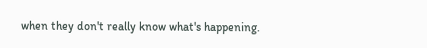when they don't really know what's happening.